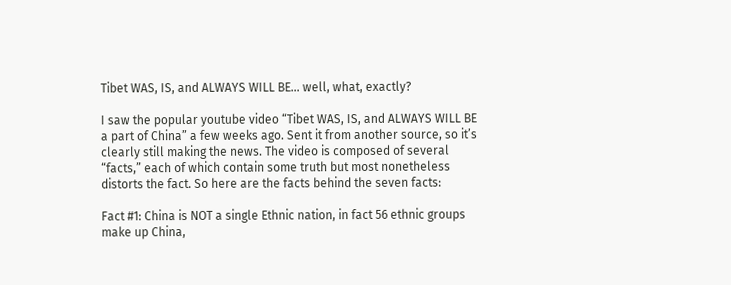Tibet WAS, IS, and ALWAYS WILL BE… well, what, exactly?

I saw the popular youtube video “Tibet WAS, IS, and ALWAYS WILL BE a part of China” a few weeks ago. Sent it from another source, so it’s clearly still making the news. The video is composed of several “facts,” each of which contain some truth but most nonetheless distorts the fact. So here are the facts behind the seven facts:

Fact #1: China is NOT a single Ethnic nation, in fact 56 ethnic groups make up China,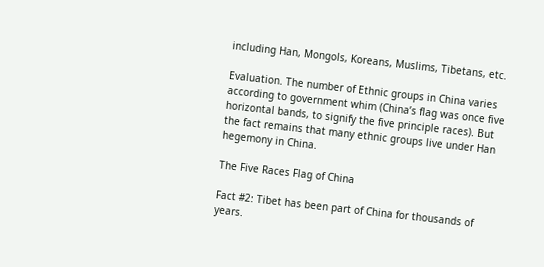including Han, Mongols, Koreans, Muslims, Tibetans, etc.

Evaluation. The number of Ethnic groups in China varies according to government whim (China’s flag was once five horizontal bands, to signify the five principle races). But the fact remains that many ethnic groups live under Han hegemony in China.

The Five Races Flag of China

Fact #2: Tibet has been part of China for thousands of years.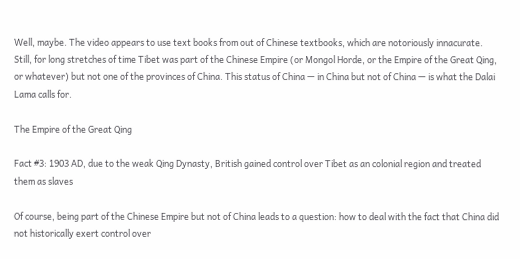Well, maybe. The video appears to use text books from out of Chinese textbooks, which are notoriously innacurate. Still, for long stretches of time Tibet was part of the Chinese Empire (or Mongol Horde, or the Empire of the Great Qing, or whatever) but not one of the provinces of China. This status of China — in China but not of China — is what the Dalai Lama calls for.

The Empire of the Great Qing

Fact #3: 1903 AD, due to the weak Qing Dynasty, British gained control over Tibet as an colonial region and treated them as slaves

Of course, being part of the Chinese Empire but not of China leads to a question: how to deal with the fact that China did not historically exert control over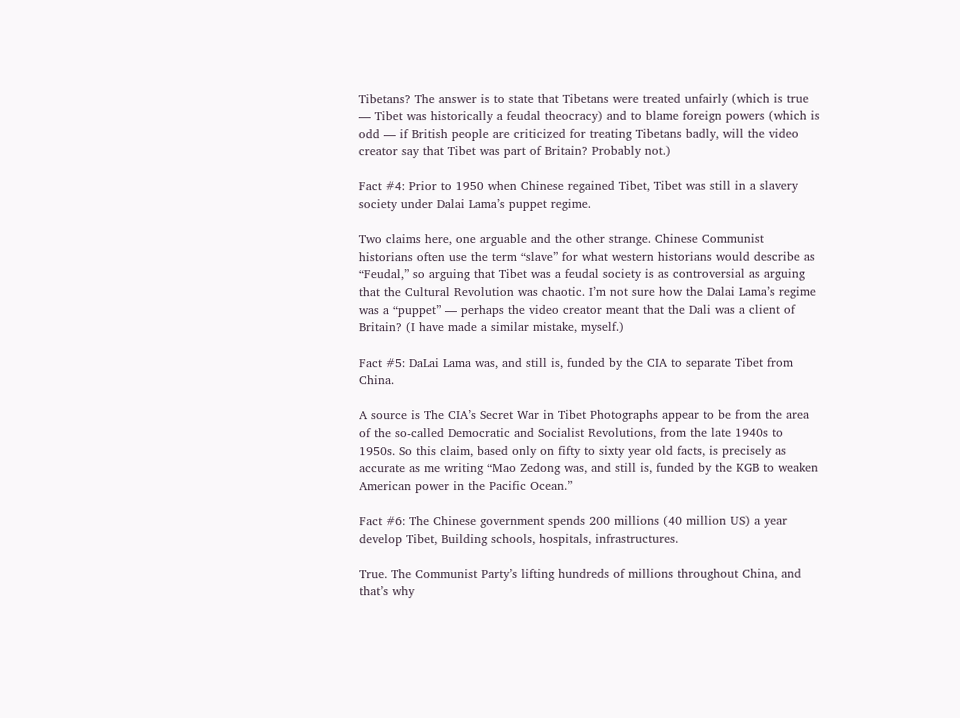Tibetans? The answer is to state that Tibetans were treated unfairly (which is true — Tibet was historically a feudal theocracy) and to blame foreign powers (which is odd — if British people are criticized for treating Tibetans badly, will the video creator say that Tibet was part of Britain? Probably not.)

Fact #4: Prior to 1950 when Chinese regained Tibet, Tibet was still in a slavery society under Dalai Lama’s puppet regime.

Two claims here, one arguable and the other strange. Chinese Communist historians often use the term “slave” for what western historians would describe as “Feudal,” so arguing that Tibet was a feudal society is as controversial as arguing that the Cultural Revolution was chaotic. I’m not sure how the Dalai Lama’s regime was a “puppet” — perhaps the video creator meant that the Dali was a client of Britain? (I have made a similar mistake, myself.)

Fact #5: DaLai Lama was, and still is, funded by the CIA to separate Tibet from China.

A source is The CIA’s Secret War in Tibet Photographs appear to be from the area of the so-called Democratic and Socialist Revolutions, from the late 1940s to 1950s. So this claim, based only on fifty to sixty year old facts, is precisely as accurate as me writing “Mao Zedong was, and still is, funded by the KGB to weaken American power in the Pacific Ocean.”

Fact #6: The Chinese government spends 200 millions (40 million US) a year develop Tibet, Building schools, hospitals, infrastructures.

True. The Communist Party’s lifting hundreds of millions throughout China, and that’s why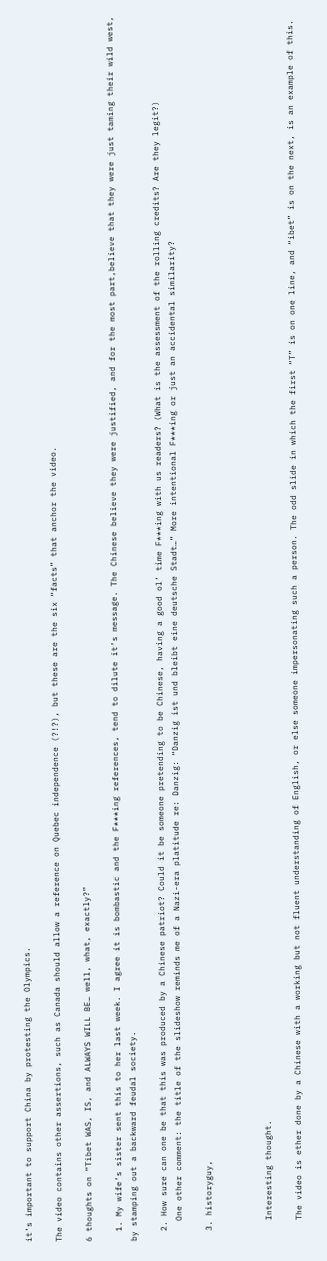it’s important to support China by protesting the Olympics.

The video contains other assertions, such as Canada should allow a reference on Quebec independence (?!?), but these are the six “facts” that anchor the video.

6 thoughts on “Tibet WAS, IS, and ALWAYS WILL BE… well, what, exactly?”

  1. My wife’s sister sent this to her last week. I agree it is bombastic and the F***ing references, tend to dilute it’s message. The Chinese believe they were justified, and for the most part,believe that they were just taming their wild west, by stamping out a backward feudal society.

  2. How sure can one be that this was produced by a Chinese patriot? Could it be someone pretending to be Chinese, having a good ol’ time F***ing with us readers? (What is the assessment of the rolling credits? Are they legit?)
    One other comment: the title of the slideshow reminds me of a Nazi-era platitude re: Danzig: “Danzig ist und bleibt eine deutsche Stadt…” More intentional F***ing or just an accidental similarity?

  3. historyguy,



    Interesting thought.

    The video is ether done by a Chinese with a working but not fluent understanding of English, or else someone impersonating such a person. The odd slide in which the first “T” is on one line, and “ibet” is on the next, is an example of this.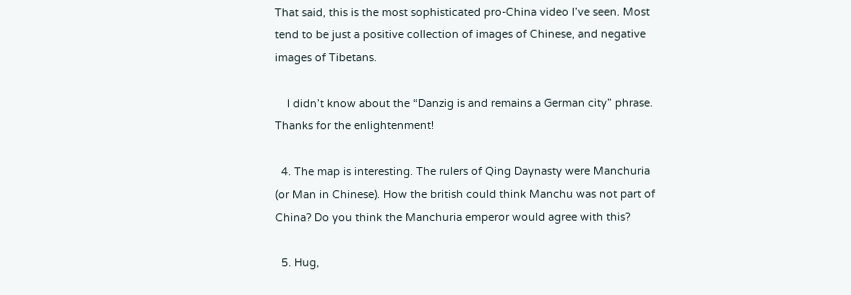That said, this is the most sophisticated pro-China video I’ve seen. Most tend to be just a positive collection of images of Chinese, and negative images of Tibetans.

    I didn’t know about the “Danzig is and remains a German city” phrase. Thanks for the enlightenment!

  4. The map is interesting. The rulers of Qing Daynasty were Manchuria (or Man in Chinese). How the british could think Manchu was not part of China? Do you think the Manchuria emperor would agree with this?

  5. Hug,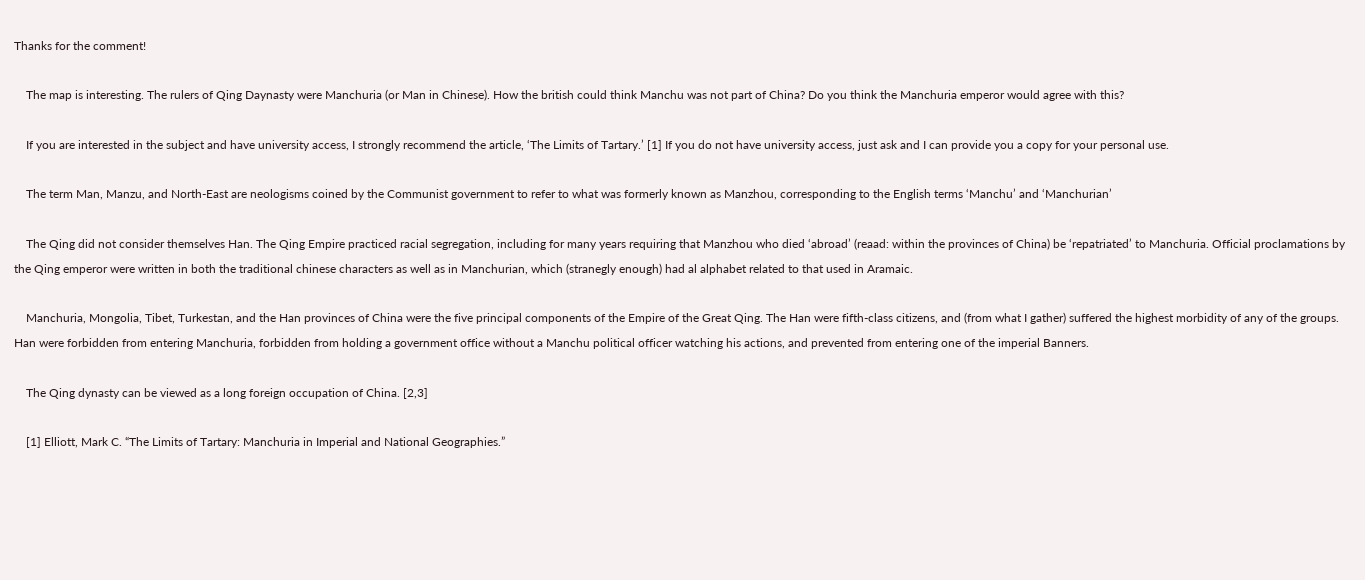Thanks for the comment!

    The map is interesting. The rulers of Qing Daynasty were Manchuria (or Man in Chinese). How the british could think Manchu was not part of China? Do you think the Manchuria emperor would agree with this?

    If you are interested in the subject and have university access, I strongly recommend the article, ‘The Limits of Tartary.’ [1] If you do not have university access, just ask and I can provide you a copy for your personal use.

    The term Man, Manzu, and North-East are neologisms coined by the Communist government to refer to what was formerly known as Manzhou, corresponding to the English terms ‘Manchu’ and ‘Manchurian’

    The Qing did not consider themselves Han. The Qing Empire practiced racial segregation, including for many years requiring that Manzhou who died ‘abroad’ (reaad: within the provinces of China) be ‘repatriated’ to Manchuria. Official proclamations by the Qing emperor were written in both the traditional chinese characters as well as in Manchurian, which (stranegly enough) had al alphabet related to that used in Aramaic.

    Manchuria, Mongolia, Tibet, Turkestan, and the Han provinces of China were the five principal components of the Empire of the Great Qing. The Han were fifth-class citizens, and (from what I gather) suffered the highest morbidity of any of the groups. Han were forbidden from entering Manchuria, forbidden from holding a government office without a Manchu political officer watching his actions, and prevented from entering one of the imperial Banners.

    The Qing dynasty can be viewed as a long foreign occupation of China. [2,3]

    [1] Elliott, Mark C. “The Limits of Tartary: Manchuria in Imperial and National Geographies.”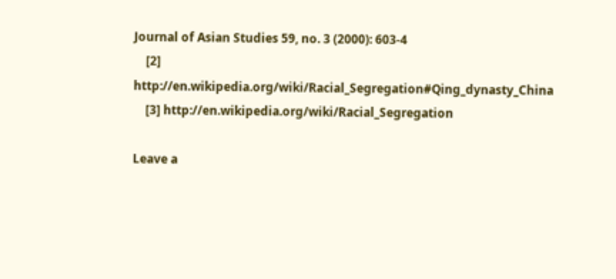Journal of Asian Studies 59, no. 3 (2000): 603-4
    [2] http://en.wikipedia.org/wiki/Racial_Segregation#Qing_dynasty_China
    [3] http://en.wikipedia.org/wiki/Racial_Segregation

Leave a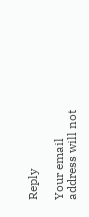Reply

Your email address will not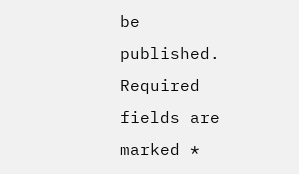be published. Required fields are marked *